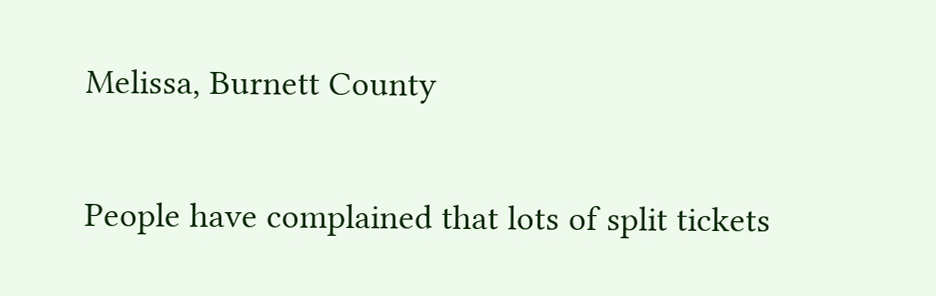Melissa, Burnett County

People have complained that lots of split tickets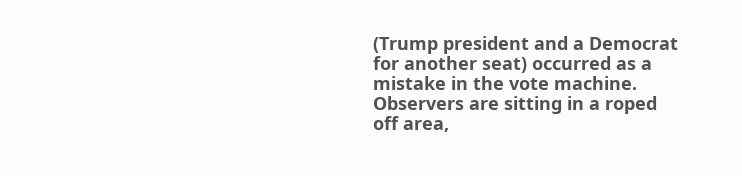(Trump president and a Democrat for another seat) occurred as a mistake in the vote machine. Observers are sitting in a roped off area,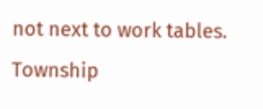not next to work tables. Township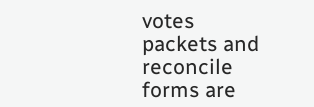votes packets and reconcile forms are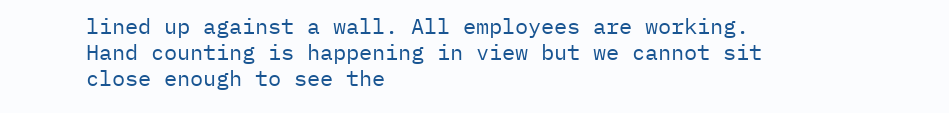lined up against a wall. All employees are working. Hand counting is happening in view but we cannot sit close enough to see the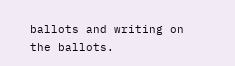ballots and writing on the ballots.